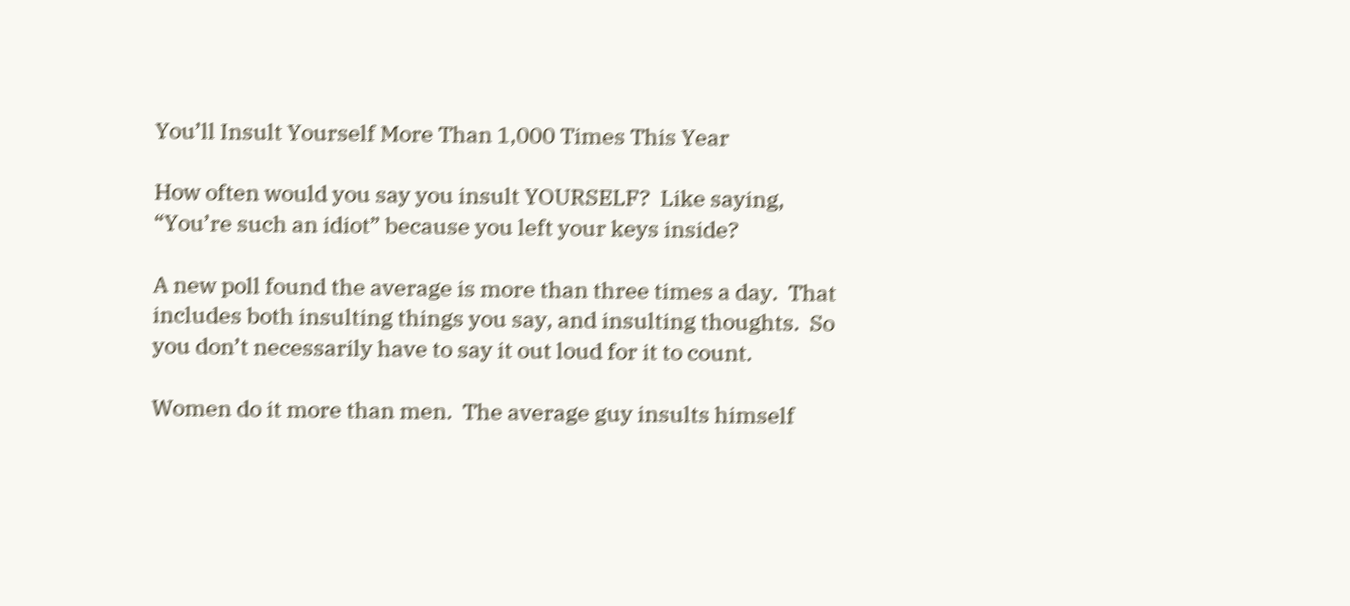You’ll Insult Yourself More Than 1,000 Times This Year

How often would you say you insult YOURSELF?  Like saying, “You’re such an idiot” because you left your keys inside?

A new poll found the average is more than three times a day.  That includes both insulting things you say, and insulting thoughts.  So you don’t necessarily have to say it out loud for it to count.

Women do it more than men.  The average guy insults himself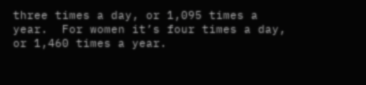three times a day, or 1,095 times a year.  For women it’s four times a day, or 1,460 times a year.